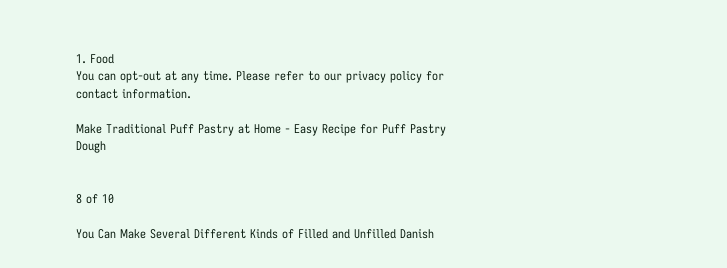1. Food
You can opt-out at any time. Please refer to our privacy policy for contact information.

Make Traditional Puff Pastry at Home - Easy Recipe for Puff Pastry Dough


8 of 10

You Can Make Several Different Kinds of Filled and Unfilled Danish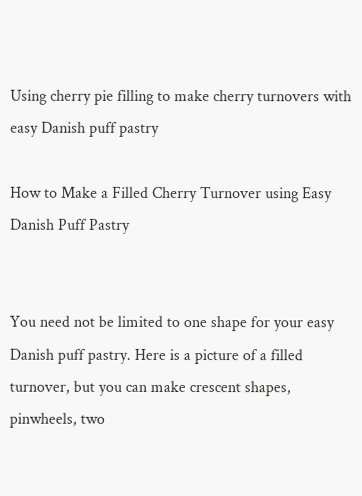Using cherry pie filling to make cherry turnovers with easy Danish puff pastry

How to Make a Filled Cherry Turnover using Easy Danish Puff Pastry


You need not be limited to one shape for your easy Danish puff pastry. Here is a picture of a filled turnover, but you can make crescent shapes, pinwheels, two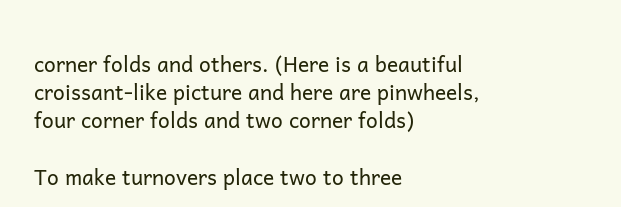corner folds and others. (Here is a beautiful croissant-like picture and here are pinwheels, four corner folds and two corner folds)

To make turnovers place two to three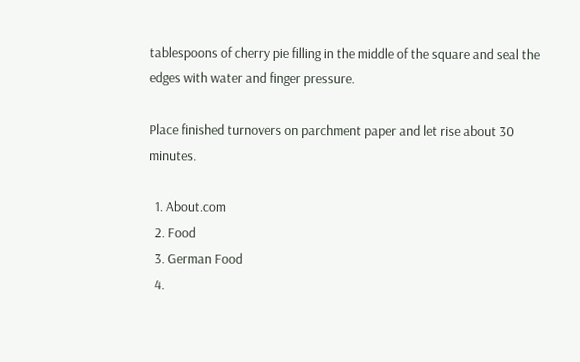tablespoons of cherry pie filling in the middle of the square and seal the edges with water and finger pressure.

Place finished turnovers on parchment paper and let rise about 30 minutes.

  1. About.com
  2. Food
  3. German Food
  4.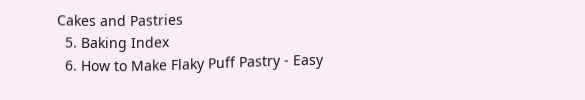Cakes and Pastries
  5. Baking Index
  6. How to Make Flaky Puff Pastry - Easy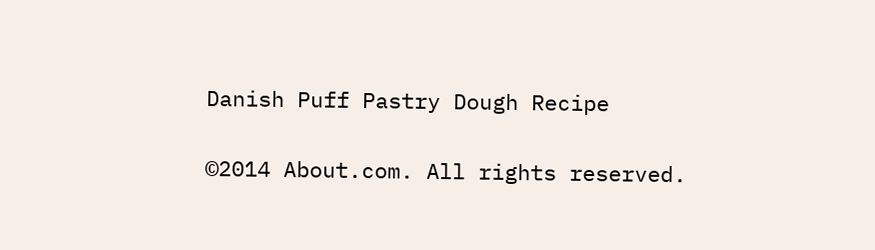Danish Puff Pastry Dough Recipe

©2014 About.com. All rights reserved.